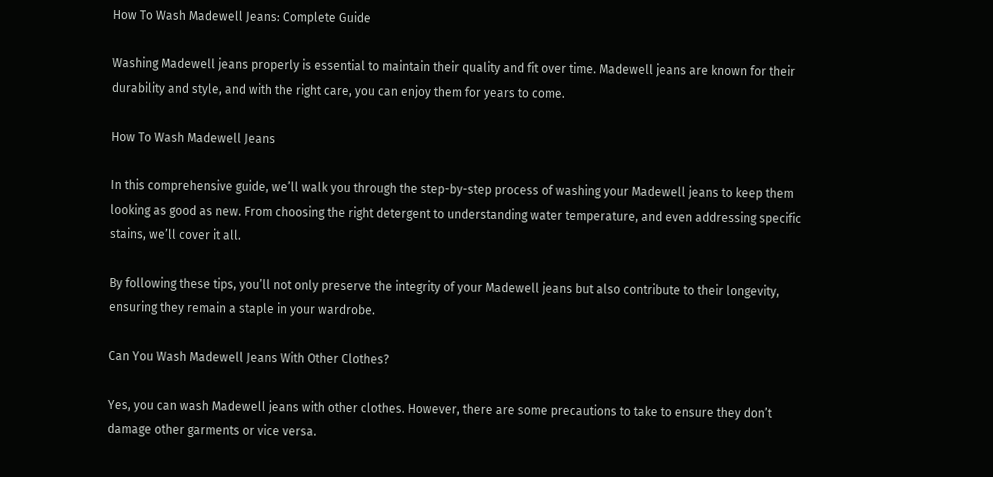How To Wash Madewell Jeans: Complete Guide

Washing Madewell jeans properly is essential to maintain their quality and fit over time. Madewell jeans are known for their durability and style, and with the right care, you can enjoy them for years to come.

How To Wash Madewell Jeans

In this comprehensive guide, we’ll walk you through the step-by-step process of washing your Madewell jeans to keep them looking as good as new. From choosing the right detergent to understanding water temperature, and even addressing specific stains, we’ll cover it all.

By following these tips, you’ll not only preserve the integrity of your Madewell jeans but also contribute to their longevity, ensuring they remain a staple in your wardrobe.

Can You Wash Madewell Jeans With Other Clothes?

Yes, you can wash Madewell jeans with other clothes. However, there are some precautions to take to ensure they don’t damage other garments or vice versa.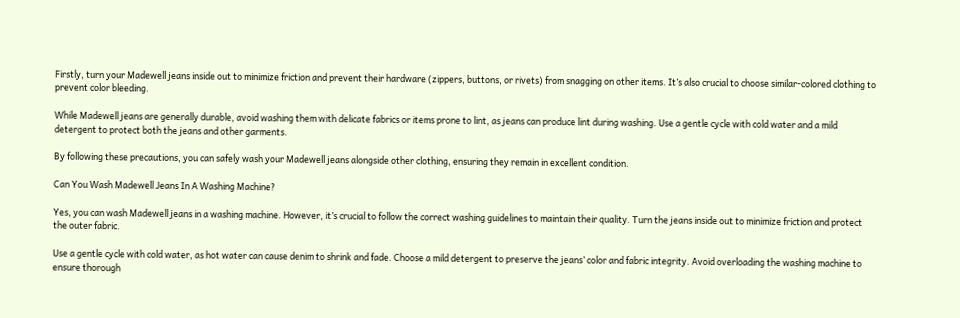Firstly, turn your Madewell jeans inside out to minimize friction and prevent their hardware (zippers, buttons, or rivets) from snagging on other items. It’s also crucial to choose similar-colored clothing to prevent color bleeding.

While Madewell jeans are generally durable, avoid washing them with delicate fabrics or items prone to lint, as jeans can produce lint during washing. Use a gentle cycle with cold water and a mild detergent to protect both the jeans and other garments.

By following these precautions, you can safely wash your Madewell jeans alongside other clothing, ensuring they remain in excellent condition.

Can You Wash Madewell Jeans In A Washing Machine?

Yes, you can wash Madewell jeans in a washing machine. However, it’s crucial to follow the correct washing guidelines to maintain their quality. Turn the jeans inside out to minimize friction and protect the outer fabric.

Use a gentle cycle with cold water, as hot water can cause denim to shrink and fade. Choose a mild detergent to preserve the jeans’ color and fabric integrity. Avoid overloading the washing machine to ensure thorough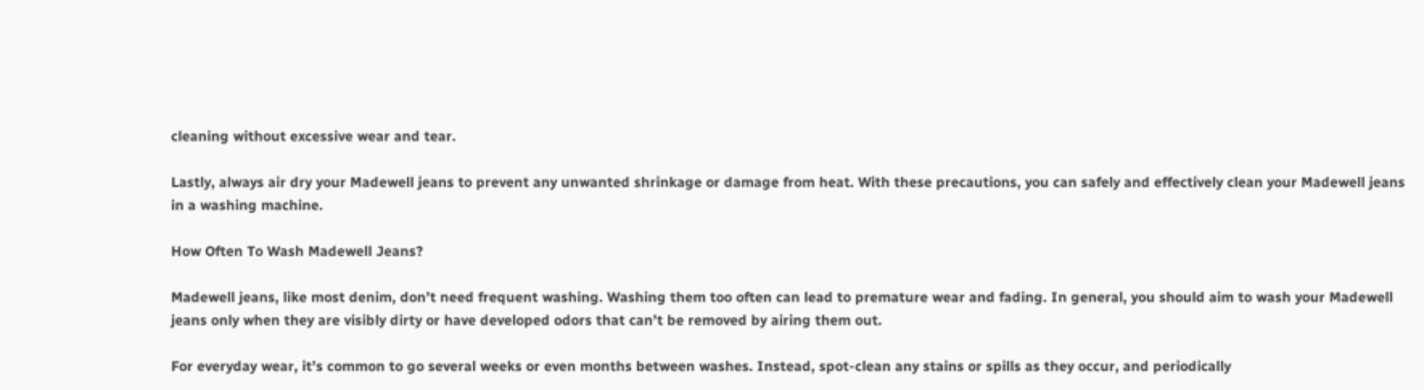cleaning without excessive wear and tear.

Lastly, always air dry your Madewell jeans to prevent any unwanted shrinkage or damage from heat. With these precautions, you can safely and effectively clean your Madewell jeans in a washing machine.

How Often To Wash Madewell Jeans?

Madewell jeans, like most denim, don’t need frequent washing. Washing them too often can lead to premature wear and fading. In general, you should aim to wash your Madewell jeans only when they are visibly dirty or have developed odors that can’t be removed by airing them out.

For everyday wear, it’s common to go several weeks or even months between washes. Instead, spot-clean any stains or spills as they occur, and periodically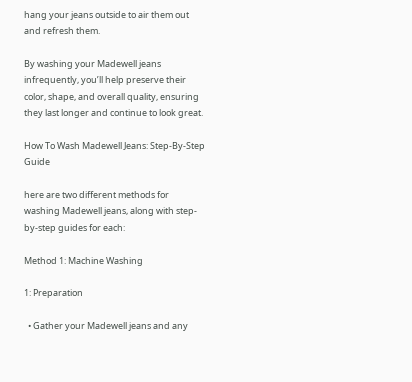hang your jeans outside to air them out and refresh them.

By washing your Madewell jeans infrequently, you’ll help preserve their color, shape, and overall quality, ensuring they last longer and continue to look great.

How To Wash Madewell Jeans: Step-By-Step Guide

here are two different methods for washing Madewell jeans, along with step-by-step guides for each:

Method 1: Machine Washing

1: Preparation

  • Gather your Madewell jeans and any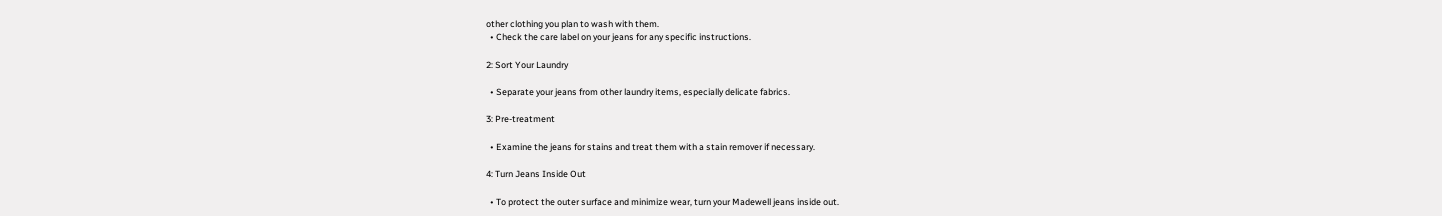other clothing you plan to wash with them.
  • Check the care label on your jeans for any specific instructions.

2: Sort Your Laundry

  • Separate your jeans from other laundry items, especially delicate fabrics.

3: Pre-treatment

  • Examine the jeans for stains and treat them with a stain remover if necessary.

4: Turn Jeans Inside Out

  • To protect the outer surface and minimize wear, turn your Madewell jeans inside out.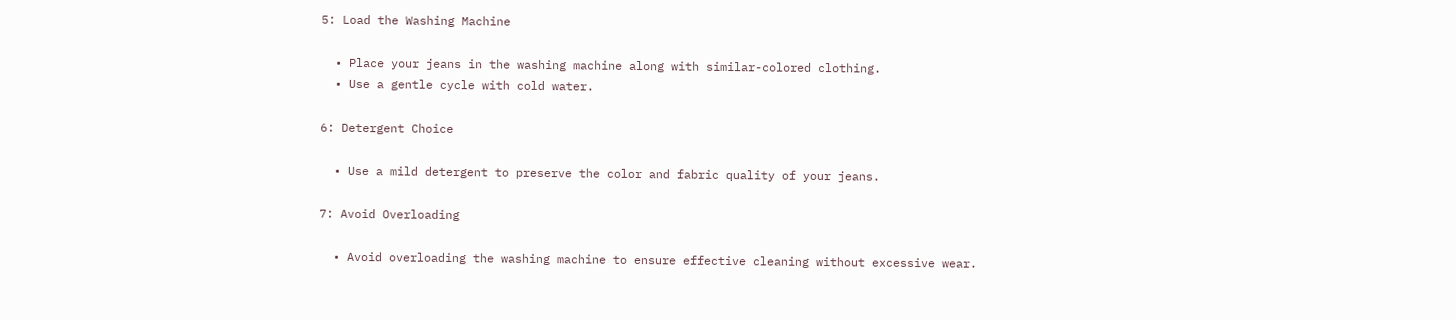5: Load the Washing Machine

  • Place your jeans in the washing machine along with similar-colored clothing.
  • Use a gentle cycle with cold water.

6: Detergent Choice

  • Use a mild detergent to preserve the color and fabric quality of your jeans.

7: Avoid Overloading

  • Avoid overloading the washing machine to ensure effective cleaning without excessive wear.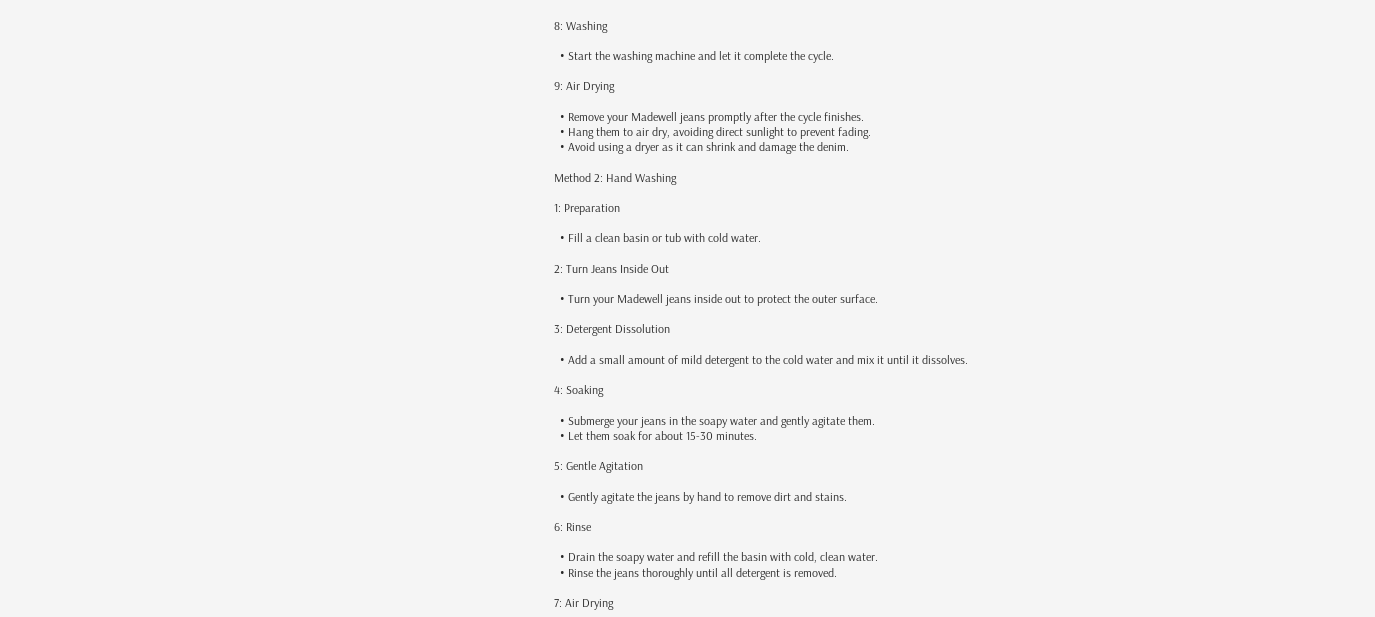8: Washing

  • Start the washing machine and let it complete the cycle.

9: Air Drying

  • Remove your Madewell jeans promptly after the cycle finishes.
  • Hang them to air dry, avoiding direct sunlight to prevent fading.
  • Avoid using a dryer as it can shrink and damage the denim.

Method 2: Hand Washing

1: Preparation

  • Fill a clean basin or tub with cold water.

2: Turn Jeans Inside Out

  • Turn your Madewell jeans inside out to protect the outer surface.

3: Detergent Dissolution

  • Add a small amount of mild detergent to the cold water and mix it until it dissolves.

4: Soaking

  • Submerge your jeans in the soapy water and gently agitate them.
  • Let them soak for about 15-30 minutes.

5: Gentle Agitation

  • Gently agitate the jeans by hand to remove dirt and stains.

6: Rinse

  • Drain the soapy water and refill the basin with cold, clean water.
  • Rinse the jeans thoroughly until all detergent is removed.

7: Air Drying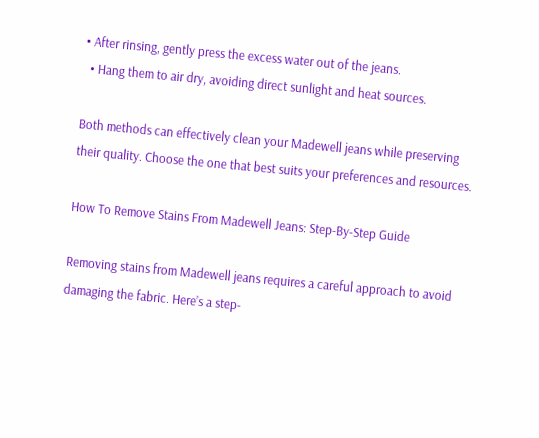• After rinsing, gently press the excess water out of the jeans.
  • Hang them to air dry, avoiding direct sunlight and heat sources.

Both methods can effectively clean your Madewell jeans while preserving their quality. Choose the one that best suits your preferences and resources.

How To Remove Stains From Madewell Jeans: Step-By-Step Guide

Removing stains from Madewell jeans requires a careful approach to avoid damaging the fabric. Here’s a step-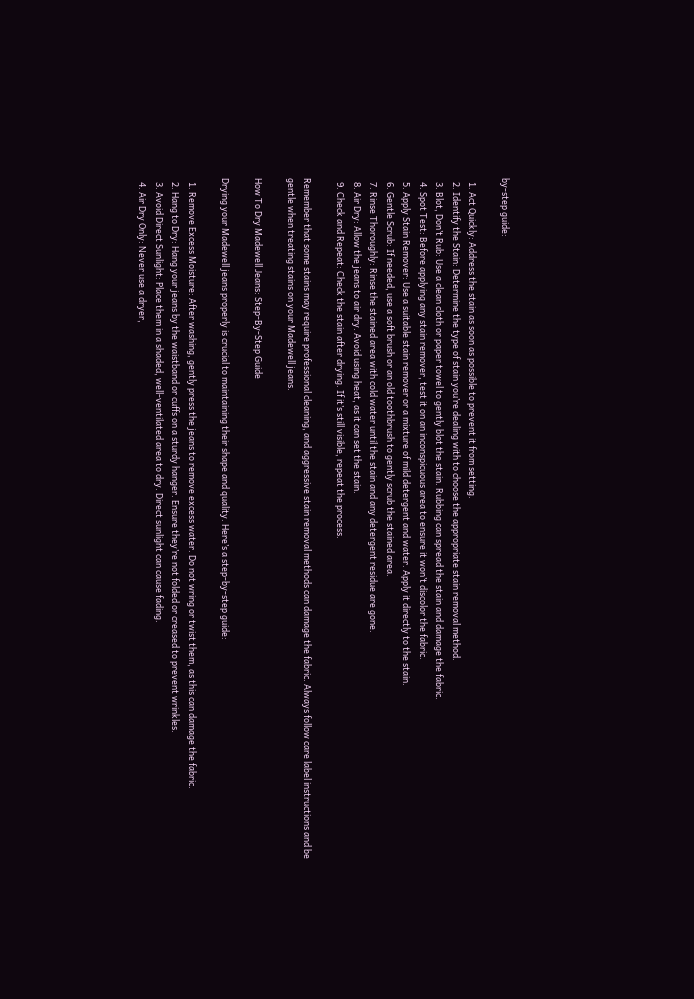by-step guide:

  1. Act Quickly: Address the stain as soon as possible to prevent it from setting.
  2. Identify the Stain: Determine the type of stain you’re dealing with to choose the appropriate stain removal method.
  3. Blot, Don’t Rub: Use a clean cloth or paper towel to gently blot the stain. Rubbing can spread the stain and damage the fabric.
  4. Spot Test: Before applying any stain remover, test it on an inconspicuous area to ensure it won’t discolor the fabric.
  5. Apply Stain Remover: Use a suitable stain remover or a mixture of mild detergent and water. Apply it directly to the stain.
  6. Gentle Scrub: If needed, use a soft brush or an old toothbrush to gently scrub the stained area.
  7. Rinse Thoroughly: Rinse the stained area with cold water until the stain and any detergent residue are gone.
  8. Air Dry: Allow the jeans to air dry. Avoid using heat, as it can set the stain.
  9. Check and Repeat: Check the stain after drying. If it’s still visible, repeat the process.

Remember that some stains may require professional cleaning, and aggressive stain removal methods can damage the fabric. Always follow care label instructions and be gentle when treating stains on your Madewell jeans.

How To Dry Madewell Jeans: Step-By-Step Guide

Drying your Madewell jeans properly is crucial to maintaining their shape and quality. Here’s a step-by-step guide:

  1. Remove Excess Moisture: After washing, gently press the jeans to remove excess water. Do not wring or twist them, as this can damage the fabric.
  2. Hang to Dry: Hang your jeans by the waistband or cuffs on a sturdy hanger. Ensure they’re not folded or creased to prevent wrinkles.
  3. Avoid Direct Sunlight: Place them in a shaded, well-ventilated area to dry. Direct sunlight can cause fading.
  4. Air Dry Only: Never use a dryer,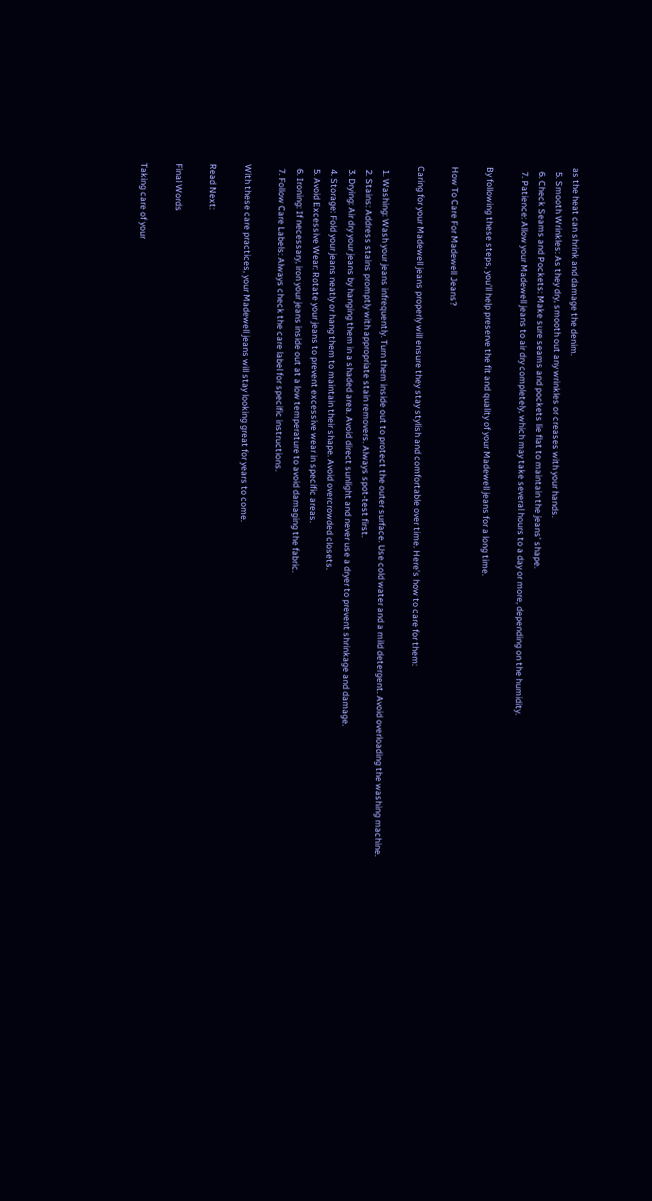as the heat can shrink and damage the denim.
  5. Smooth Wrinkles: As they dry, smooth out any wrinkles or creases with your hands.
  6. Check Seams and Pockets: Make sure seams and pockets lie flat to maintain the jeans’ shape.
  7. Patience: Allow your Madewell jeans to air dry completely, which may take several hours to a day or more, depending on the humidity.

By following these steps, you’ll help preserve the fit and quality of your Madewell jeans for a long time.

How To Care For Madewell Jeans?

Caring for your Madewell jeans properly will ensure they stay stylish and comfortable over time. Here’s how to care for them:

  1. Washing: Wash your jeans infrequently. Turn them inside out to protect the outer surface. Use cold water and a mild detergent. Avoid overloading the washing machine.
  2. Stains: Address stains promptly with appropriate stain removers. Always spot-test first.
  3. Drying: Air dry your jeans by hanging them in a shaded area. Avoid direct sunlight and never use a dryer to prevent shrinkage and damage.
  4. Storage: Fold your jeans neatly or hang them to maintain their shape. Avoid overcrowded closets.
  5. Avoid Excessive Wear: Rotate your jeans to prevent excessive wear in specific areas.
  6. Ironing: If necessary, iron your jeans inside out at a low temperature to avoid damaging the fabric.
  7. Follow Care Labels: Always check the care label for specific instructions.

With these care practices, your Madewell jeans will stay looking great for years to come.

Read Next:

Final Words

Taking care of your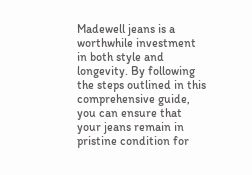Madewell jeans is a worthwhile investment in both style and longevity. By following the steps outlined in this comprehensive guide, you can ensure that your jeans remain in pristine condition for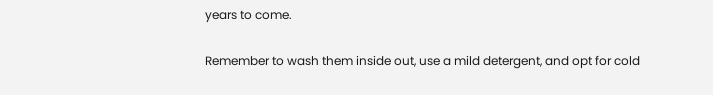years to come.

Remember to wash them inside out, use a mild detergent, and opt for cold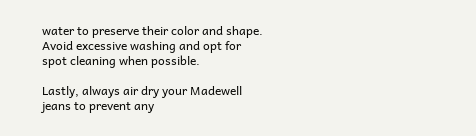water to preserve their color and shape. Avoid excessive washing and opt for spot cleaning when possible.

Lastly, always air dry your Madewell jeans to prevent any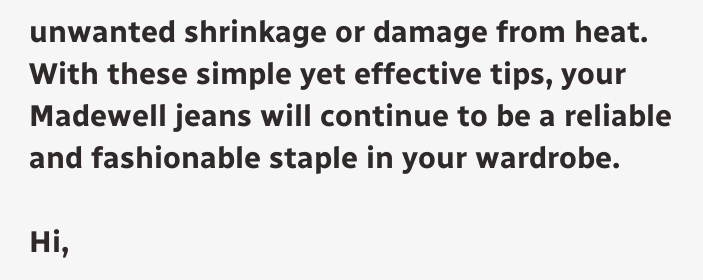unwanted shrinkage or damage from heat. With these simple yet effective tips, your Madewell jeans will continue to be a reliable and fashionable staple in your wardrobe.

Hi,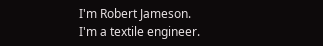I'm Robert Jameson. I'm a textile engineer.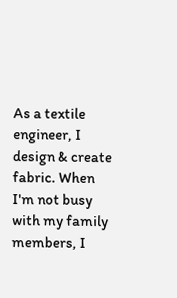As a textile engineer, I design & create fabric. When I'm not busy with my family members, I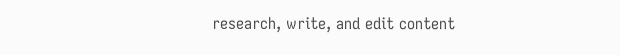research, write, and edit content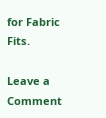for Fabric Fits.

Leave a Comment